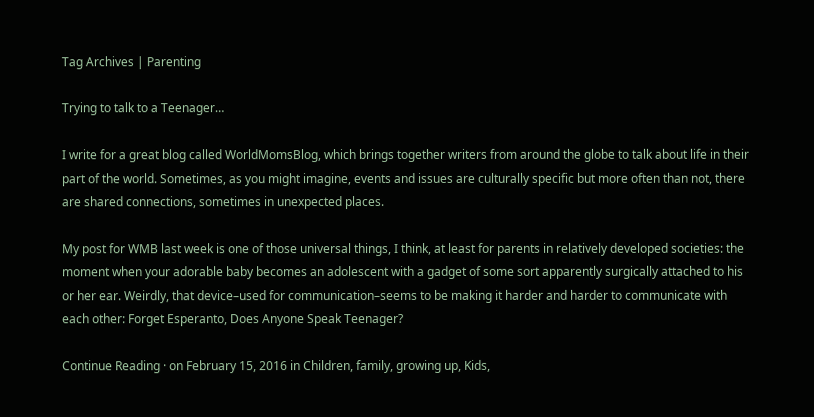Tag Archives | Parenting

Trying to talk to a Teenager…

I write for a great blog called WorldMomsBlog, which brings together writers from around the globe to talk about life in their part of the world. Sometimes, as you might imagine, events and issues are culturally specific but more often than not, there are shared connections, sometimes in unexpected places.

My post for WMB last week is one of those universal things, I think, at least for parents in relatively developed societies: the moment when your adorable baby becomes an adolescent with a gadget of some sort apparently surgically attached to his or her ear. Weirdly, that device–used for communication–seems to be making it harder and harder to communicate with each other: Forget Esperanto, Does Anyone Speak Teenager?

Continue Reading · on February 15, 2016 in Children, family, growing up, Kids,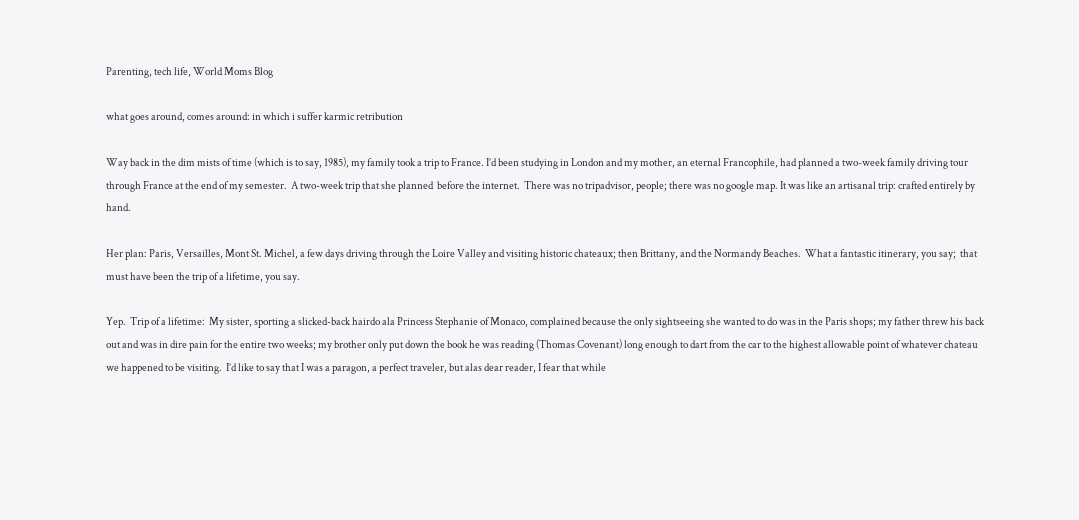Parenting, tech life, World Moms Blog

what goes around, comes around: in which i suffer karmic retribution

Way back in the dim mists of time (which is to say, 1985), my family took a trip to France. I’d been studying in London and my mother, an eternal Francophile, had planned a two-week family driving tour through France at the end of my semester.  A two-week trip that she planned  before the internet.  There was no tripadvisor, people; there was no google map. It was like an artisanal trip: crafted entirely by hand.

Her plan: Paris, Versailles, Mont St. Michel, a few days driving through the Loire Valley and visiting historic chateaux; then Brittany, and the Normandy Beaches.  What a fantastic itinerary, you say;  that must have been the trip of a lifetime, you say.

Yep.  Trip of a lifetime:  My sister, sporting a slicked-back hairdo ala Princess Stephanie of Monaco, complained because the only sightseeing she wanted to do was in the Paris shops; my father threw his back out and was in dire pain for the entire two weeks; my brother only put down the book he was reading (Thomas Covenant) long enough to dart from the car to the highest allowable point of whatever chateau we happened to be visiting.  I’d like to say that I was a paragon, a perfect traveler, but alas dear reader, I fear that while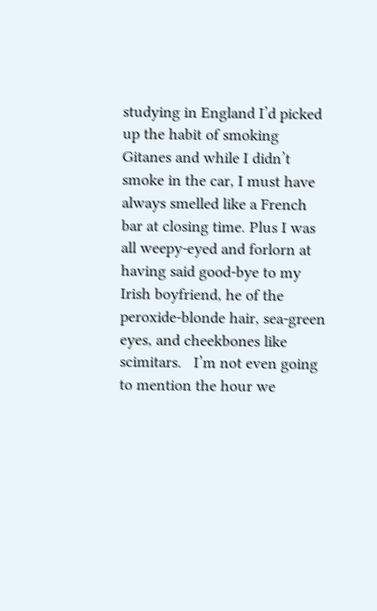studying in England I’d picked up the habit of smoking Gitanes and while I didn’t smoke in the car, I must have always smelled like a French bar at closing time. Plus I was all weepy-eyed and forlorn at having said good-bye to my Irish boyfriend, he of the peroxide-blonde hair, sea-green eyes, and cheekbones like scimitars.   I’m not even going to mention the hour we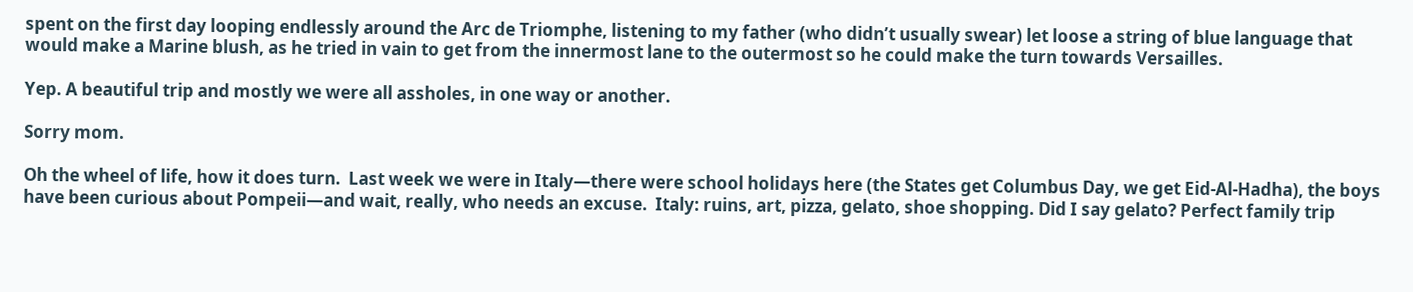spent on the first day looping endlessly around the Arc de Triomphe, listening to my father (who didn’t usually swear) let loose a string of blue language that would make a Marine blush, as he tried in vain to get from the innermost lane to the outermost so he could make the turn towards Versailles.

Yep. A beautiful trip and mostly we were all assholes, in one way or another.

Sorry mom.

Oh the wheel of life, how it does turn.  Last week we were in Italy—there were school holidays here (the States get Columbus Day, we get Eid-Al-Hadha), the boys have been curious about Pompeii—and wait, really, who needs an excuse.  Italy: ruins, art, pizza, gelato, shoe shopping. Did I say gelato? Perfect family trip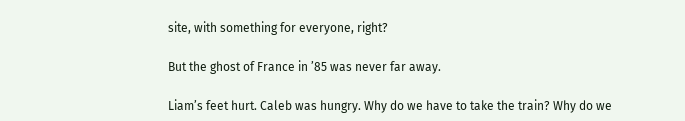site, with something for everyone, right?

But the ghost of France in ’85 was never far away.

Liam’s feet hurt. Caleb was hungry. Why do we have to take the train? Why do we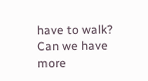have to walk? Can we have more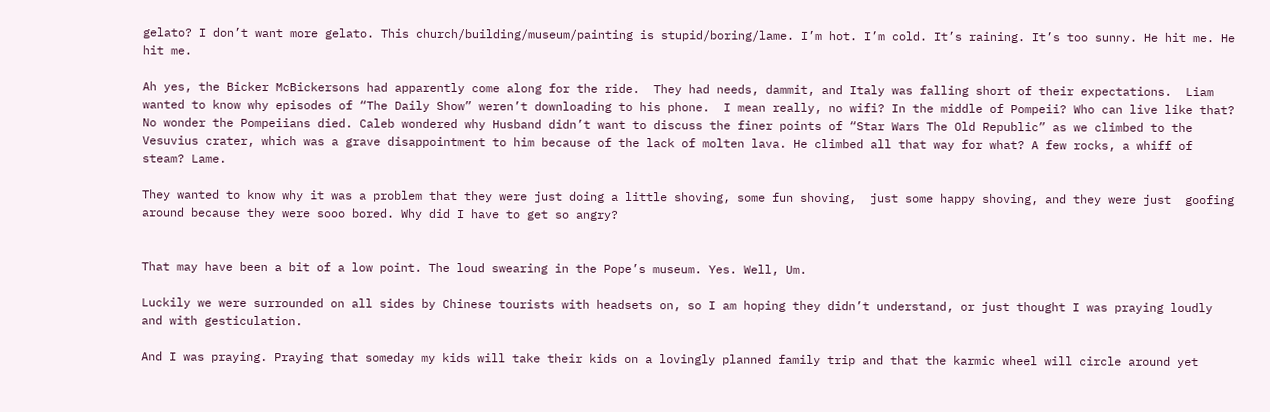gelato? I don’t want more gelato. This church/building/museum/painting is stupid/boring/lame. I’m hot. I’m cold. It’s raining. It’s too sunny. He hit me. He hit me.

Ah yes, the Bicker McBickersons had apparently come along for the ride.  They had needs, dammit, and Italy was falling short of their expectations.  Liam wanted to know why episodes of “The Daily Show” weren’t downloading to his phone.  I mean really, no wifi? In the middle of Pompeii? Who can live like that? No wonder the Pompeiians died. Caleb wondered why Husband didn’t want to discuss the finer points of “Star Wars The Old Republic” as we climbed to the Vesuvius crater, which was a grave disappointment to him because of the lack of molten lava. He climbed all that way for what? A few rocks, a whiff of steam? Lame.

They wanted to know why it was a problem that they were just doing a little shoving, some fun shoving,  just some happy shoving, and they were just  goofing around because they were sooo bored. Why did I have to get so angry?


That may have been a bit of a low point. The loud swearing in the Pope’s museum. Yes. Well, Um.

Luckily we were surrounded on all sides by Chinese tourists with headsets on, so I am hoping they didn’t understand, or just thought I was praying loudly and with gesticulation.

And I was praying. Praying that someday my kids will take their kids on a lovingly planned family trip and that the karmic wheel will circle around yet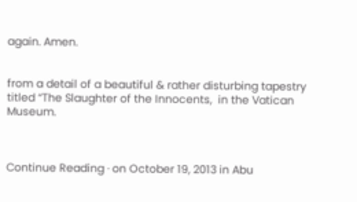again. Amen.


from a detail of a beautiful & rather disturbing tapestry titled “The Slaughter of the Innocents,  in the Vatican Museum.



Continue Reading · on October 19, 2013 in Abu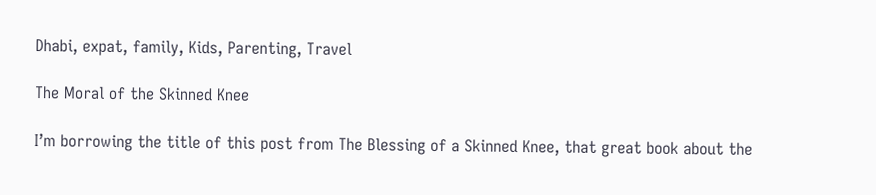Dhabi, expat, family, Kids, Parenting, Travel

The Moral of the Skinned Knee

I’m borrowing the title of this post from The Blessing of a Skinned Knee, that great book about the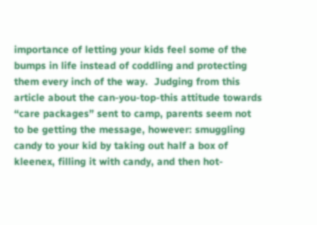importance of letting your kids feel some of the bumps in life instead of coddling and protecting them every inch of the way.  Judging from this article about the can-you-top-this attitude towards “care packages” sent to camp, parents seem not to be getting the message, however: smuggling candy to your kid by taking out half a box of kleenex, filling it with candy, and then hot-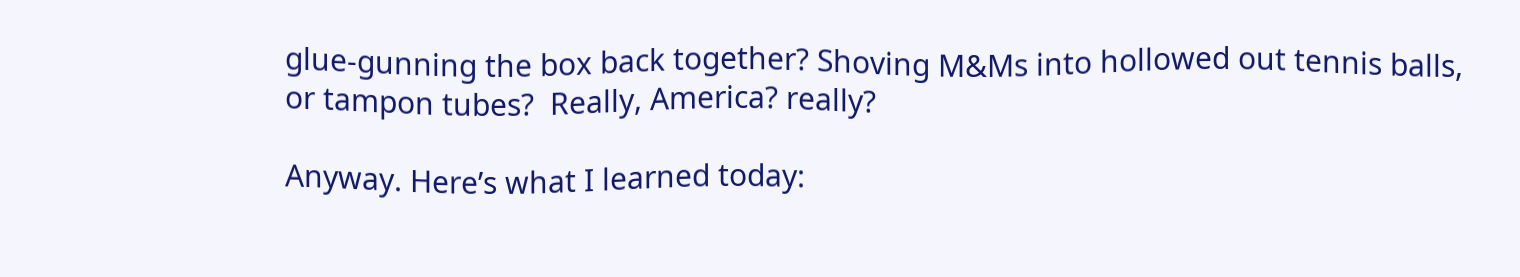glue-gunning the box back together? Shoving M&Ms into hollowed out tennis balls, or tampon tubes?  Really, America? really?

Anyway. Here’s what I learned today: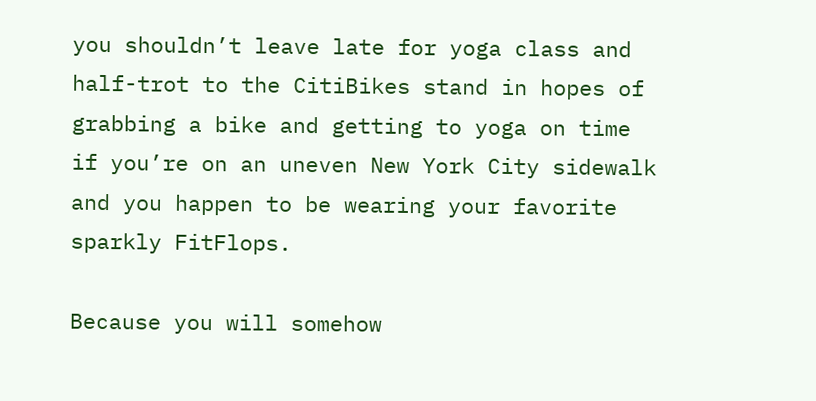you shouldn’t leave late for yoga class and half-trot to the CitiBikes stand in hopes of grabbing a bike and getting to yoga on time if you’re on an uneven New York City sidewalk and you happen to be wearing your favorite sparkly FitFlops.

Because you will somehow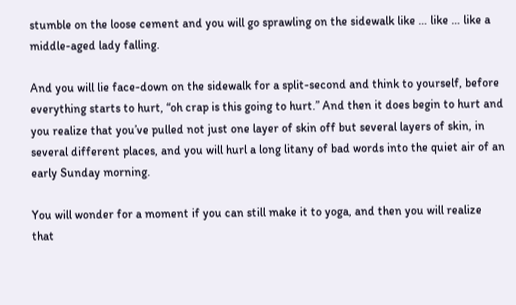stumble on the loose cement and you will go sprawling on the sidewalk like … like … like a middle-aged lady falling.

And you will lie face-down on the sidewalk for a split-second and think to yourself, before everything starts to hurt, “oh crap is this going to hurt.” And then it does begin to hurt and you realize that you’ve pulled not just one layer of skin off but several layers of skin, in several different places, and you will hurl a long litany of bad words into the quiet air of an early Sunday morning.

You will wonder for a moment if you can still make it to yoga, and then you will realize that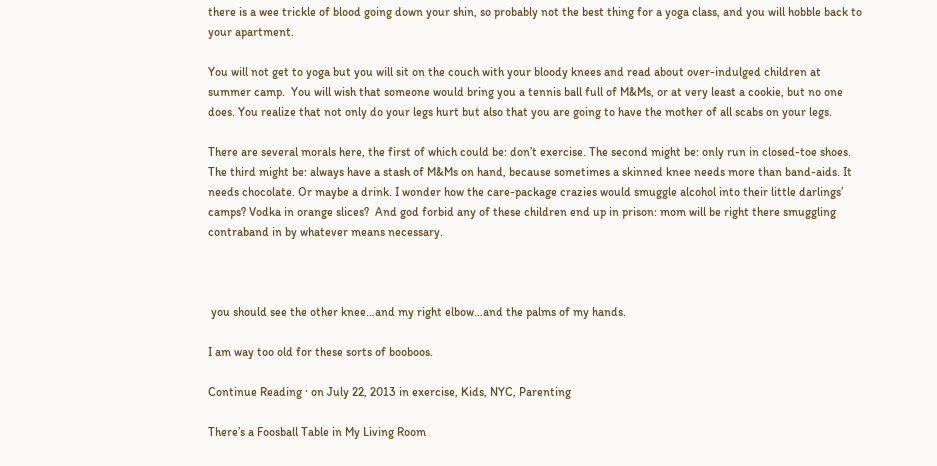there is a wee trickle of blood going down your shin, so probably not the best thing for a yoga class, and you will hobble back to your apartment.

You will not get to yoga but you will sit on the couch with your bloody knees and read about over-indulged children at summer camp.  You will wish that someone would bring you a tennis ball full of M&Ms, or at very least a cookie, but no one does. You realize that not only do your legs hurt but also that you are going to have the mother of all scabs on your legs.

There are several morals here, the first of which could be: don’t exercise. The second might be: only run in closed-toe shoes.  The third might be: always have a stash of M&Ms on hand, because sometimes a skinned knee needs more than band-aids. It needs chocolate. Or maybe a drink. I wonder how the care-package crazies would smuggle alcohol into their little darlings’ camps? Vodka in orange slices?  And god forbid any of these children end up in prison: mom will be right there smuggling contraband in by whatever means necessary.



 you should see the other knee…and my right elbow…and the palms of my hands.

I am way too old for these sorts of booboos.

Continue Reading · on July 22, 2013 in exercise, Kids, NYC, Parenting

There’s a Foosball Table in My Living Room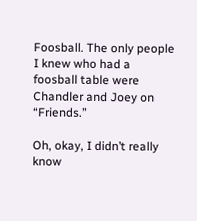Foosball. The only people I knew who had a foosball table were Chandler and Joey on “Friends.”

Oh, okay, I didn’t really know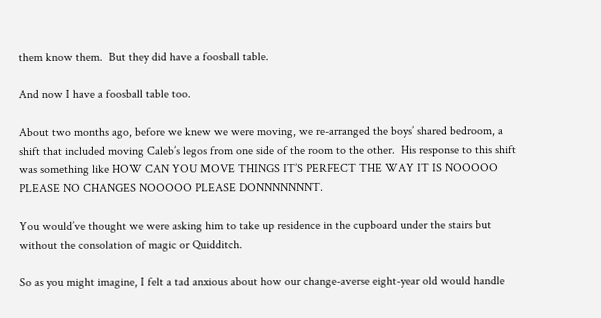them know them.  But they did have a foosball table.

And now I have a foosball table too.

About two months ago, before we knew we were moving, we re-arranged the boys’ shared bedroom, a shift that included moving Caleb’s legos from one side of the room to the other.  His response to this shift was something like HOW CAN YOU MOVE THINGS IT’S PERFECT THE WAY IT IS NOOOOO PLEASE NO CHANGES NOOOOO PLEASE DONNNNNNNT.

You would’ve thought we were asking him to take up residence in the cupboard under the stairs but without the consolation of magic or Quidditch.

So as you might imagine, I felt a tad anxious about how our change-averse eight-year old would handle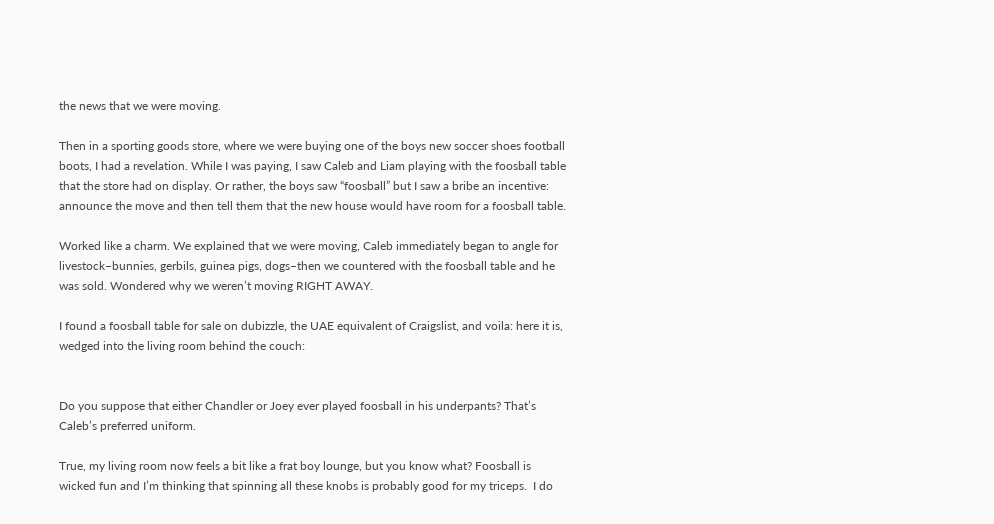the news that we were moving.

Then in a sporting goods store, where we were buying one of the boys new soccer shoes football boots, I had a revelation. While I was paying, I saw Caleb and Liam playing with the foosball table that the store had on display. Or rather, the boys saw “foosball” but I saw a bribe an incentive: announce the move and then tell them that the new house would have room for a foosball table.

Worked like a charm. We explained that we were moving, Caleb immediately began to angle for livestock–bunnies, gerbils, guinea pigs, dogs–then we countered with the foosball table and he was sold. Wondered why we weren’t moving RIGHT AWAY.

I found a foosball table for sale on dubizzle, the UAE equivalent of Craigslist, and voila: here it is, wedged into the living room behind the couch:


Do you suppose that either Chandler or Joey ever played foosball in his underpants? That’s Caleb’s preferred uniform.

True, my living room now feels a bit like a frat boy lounge, but you know what? Foosball is wicked fun and I’m thinking that spinning all these knobs is probably good for my triceps.  I do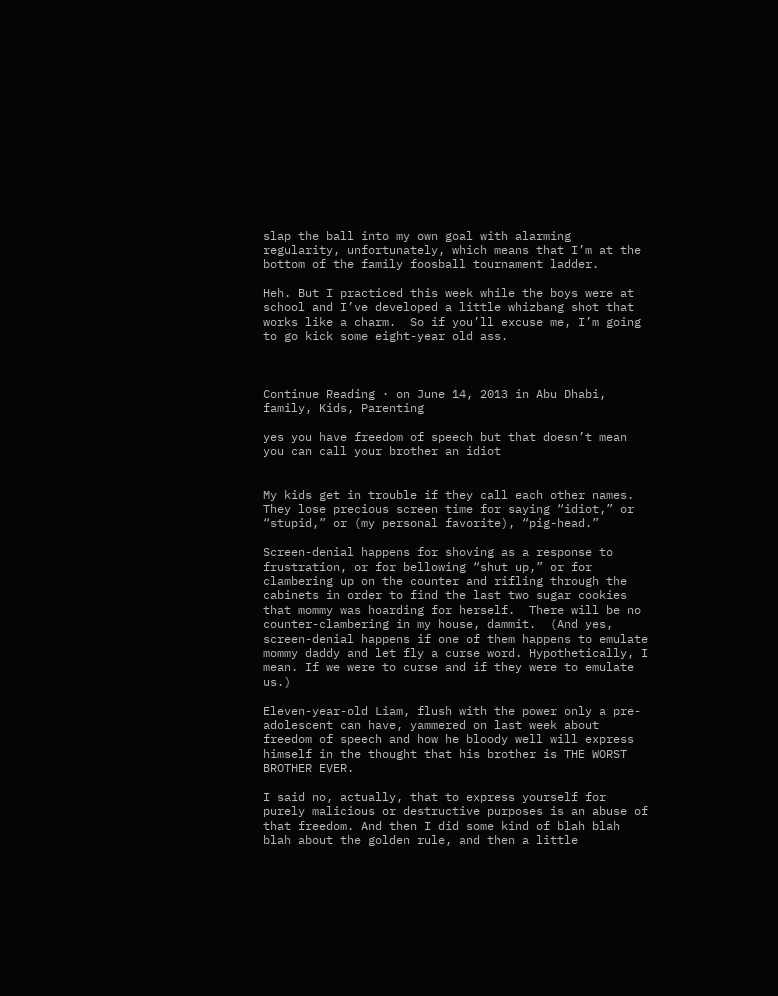slap the ball into my own goal with alarming regularity, unfortunately, which means that I’m at the bottom of the family foosball tournament ladder.

Heh. But I practiced this week while the boys were at school and I’ve developed a little whizbang shot that works like a charm.  So if you’ll excuse me, I’m going to go kick some eight-year old ass.



Continue Reading · on June 14, 2013 in Abu Dhabi, family, Kids, Parenting

yes you have freedom of speech but that doesn’t mean you can call your brother an idiot


My kids get in trouble if they call each other names.  They lose precious screen time for saying “idiot,” or “stupid,” or (my personal favorite), “pig-head.”

Screen-denial happens for shoving as a response to frustration, or for bellowing “shut up,” or for clambering up on the counter and rifling through the cabinets in order to find the last two sugar cookies that mommy was hoarding for herself.  There will be no counter-clambering in my house, dammit.  (And yes, screen-denial happens if one of them happens to emulate mommy daddy and let fly a curse word. Hypothetically, I mean. If we were to curse and if they were to emulate us.)

Eleven-year-old Liam, flush with the power only a pre-adolescent can have, yammered on last week about freedom of speech and how he bloody well will express himself in the thought that his brother is THE WORST BROTHER EVER.

I said no, actually, that to express yourself for purely malicious or destructive purposes is an abuse of that freedom. And then I did some kind of blah blah blah about the golden rule, and then a little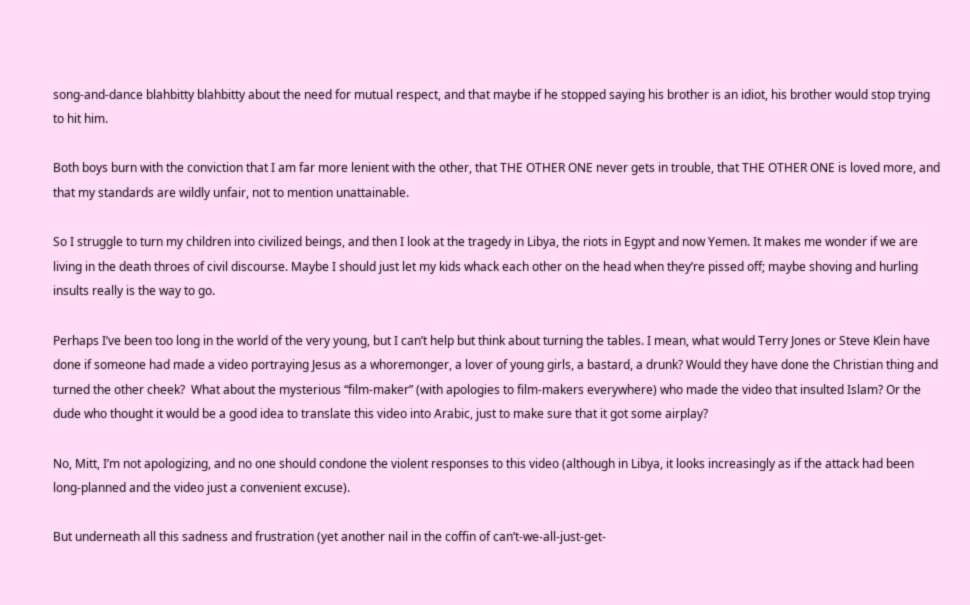song-and-dance blahbitty blahbitty about the need for mutual respect, and that maybe if he stopped saying his brother is an idiot, his brother would stop trying to hit him.

Both boys burn with the conviction that I am far more lenient with the other, that THE OTHER ONE never gets in trouble, that THE OTHER ONE is loved more, and that my standards are wildly unfair, not to mention unattainable.

So I struggle to turn my children into civilized beings, and then I look at the tragedy in Libya, the riots in Egypt and now Yemen. It makes me wonder if we are living in the death throes of civil discourse. Maybe I should just let my kids whack each other on the head when they’re pissed off; maybe shoving and hurling insults really is the way to go.

Perhaps I’ve been too long in the world of the very young, but I can’t help but think about turning the tables. I mean, what would Terry Jones or Steve Klein have done if someone had made a video portraying Jesus as a whoremonger, a lover of young girls, a bastard, a drunk? Would they have done the Christian thing and turned the other cheek?  What about the mysterious “film-maker” (with apologies to film-makers everywhere) who made the video that insulted Islam? Or the dude who thought it would be a good idea to translate this video into Arabic, just to make sure that it got some airplay?

No, Mitt, I’m not apologizing, and no one should condone the violent responses to this video (although in Libya, it looks increasingly as if the attack had been long-planned and the video just a convenient excuse).

But underneath all this sadness and frustration (yet another nail in the coffin of can’t-we-all-just-get-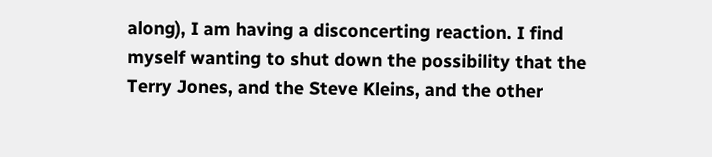along), I am having a disconcerting reaction. I find myself wanting to shut down the possibility that the Terry Jones, and the Steve Kleins, and the other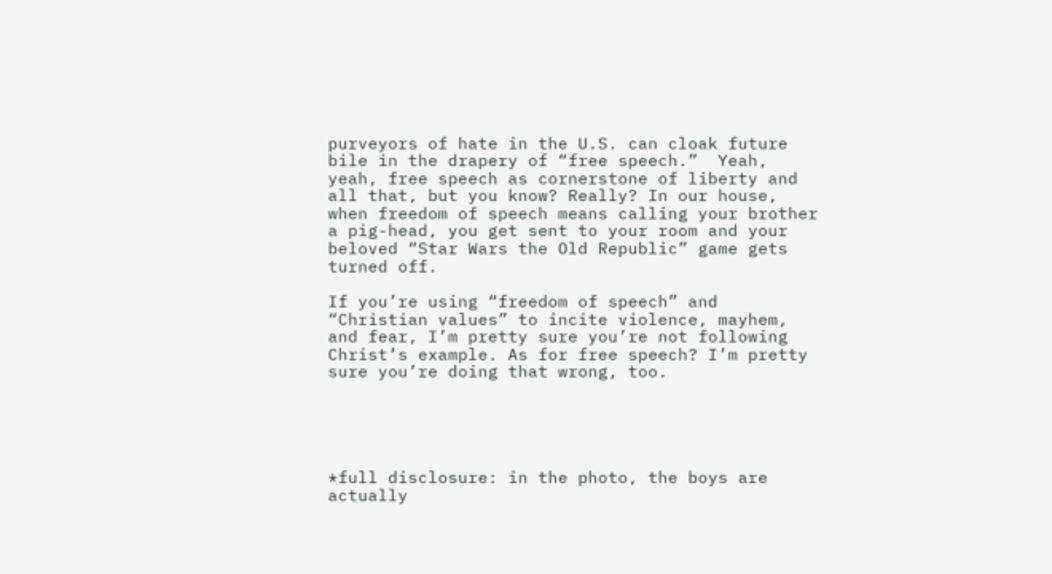purveyors of hate in the U.S. can cloak future bile in the drapery of “free speech.”  Yeah, yeah, free speech as cornerstone of liberty and all that, but you know? Really? In our house, when freedom of speech means calling your brother a pig-head, you get sent to your room and your beloved “Star Wars the Old Republic” game gets turned off.

If you’re using “freedom of speech” and “Christian values” to incite violence, mayhem, and fear, I’m pretty sure you’re not following Christ’s example. As for free speech? I’m pretty sure you’re doing that wrong, too.





*full disclosure: in the photo, the boys are actually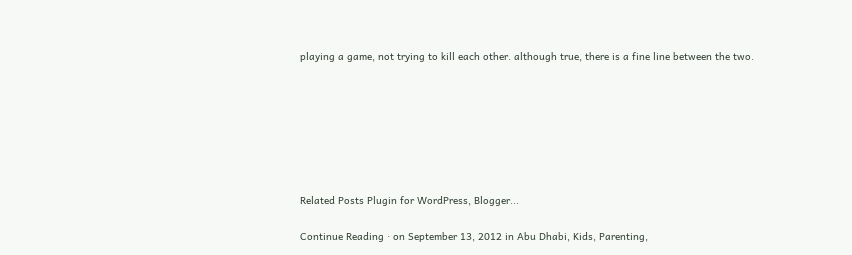playing a game, not trying to kill each other. although true, there is a fine line between the two.







Related Posts Plugin for WordPress, Blogger...

Continue Reading · on September 13, 2012 in Abu Dhabi, Kids, Parenting,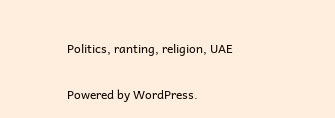Politics, ranting, religion, UAE

Powered by WordPress.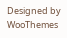Designed by WooThemes